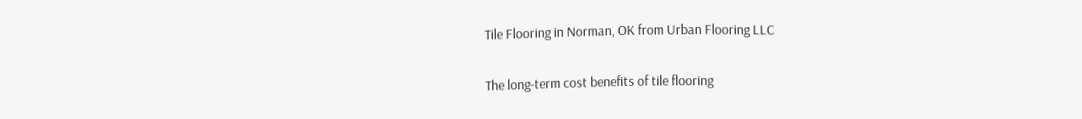Tile Flooring in Norman, OK from Urban Flooring LLC

The long-term cost benefits of tile flooring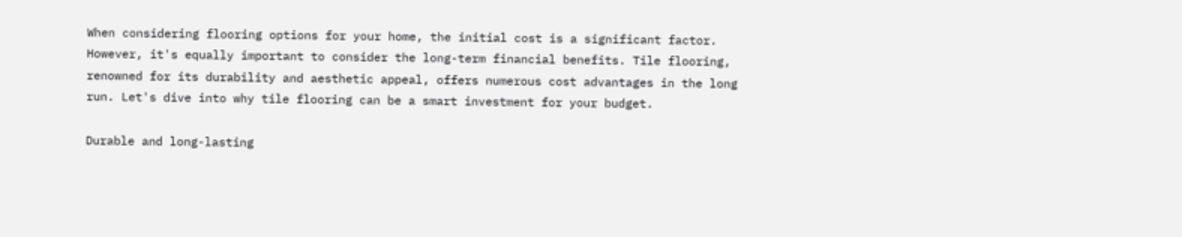When considering flooring options for your home, the initial cost is a significant factor. However, it's equally important to consider the long-term financial benefits. Tile flooring, renowned for its durability and aesthetic appeal, offers numerous cost advantages in the long run. Let's dive into why tile flooring can be a smart investment for your budget.

Durable and long-lasting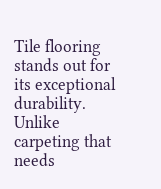Tile flooring stands out for its exceptional durability. Unlike carpeting that needs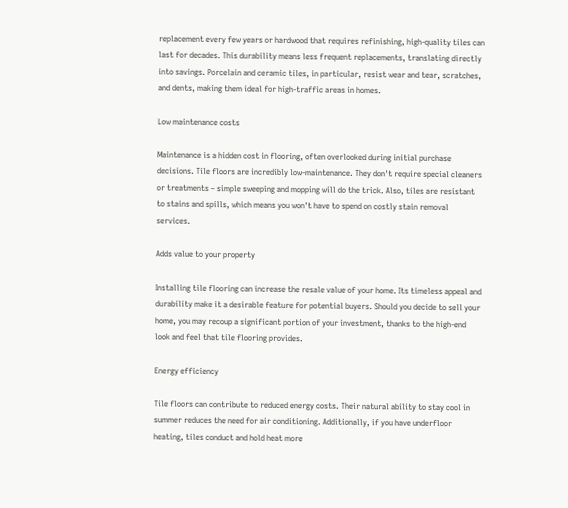replacement every few years or hardwood that requires refinishing, high-quality tiles can last for decades. This durability means less frequent replacements, translating directly into savings. Porcelain and ceramic tiles, in particular, resist wear and tear, scratches, and dents, making them ideal for high-traffic areas in homes.

Low maintenance costs

Maintenance is a hidden cost in flooring, often overlooked during initial purchase decisions. Tile floors are incredibly low-maintenance. They don't require special cleaners or treatments – simple sweeping and mopping will do the trick. Also, tiles are resistant to stains and spills, which means you won't have to spend on costly stain removal services.

Adds value to your property

Installing tile flooring can increase the resale value of your home. Its timeless appeal and durability make it a desirable feature for potential buyers. Should you decide to sell your home, you may recoup a significant portion of your investment, thanks to the high-end look and feel that tile flooring provides.

Energy efficiency

Tile floors can contribute to reduced energy costs. Their natural ability to stay cool in summer reduces the need for air conditioning. Additionally, if you have underfloor heating, tiles conduct and hold heat more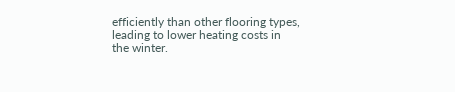efficiently than other flooring types, leading to lower heating costs in the winter.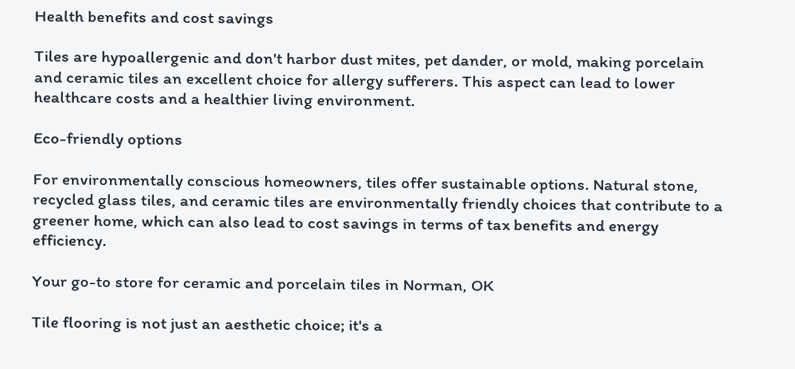Health benefits and cost savings

Tiles are hypoallergenic and don't harbor dust mites, pet dander, or mold, making porcelain and ceramic tiles an excellent choice for allergy sufferers. This aspect can lead to lower healthcare costs and a healthier living environment.

Eco-friendly options

For environmentally conscious homeowners, tiles offer sustainable options. Natural stone, recycled glass tiles, and ceramic tiles are environmentally friendly choices that contribute to a greener home, which can also lead to cost savings in terms of tax benefits and energy efficiency.

Your go-to store for ceramic and porcelain tiles in Norman, OK

Tile flooring is not just an aesthetic choice; it's a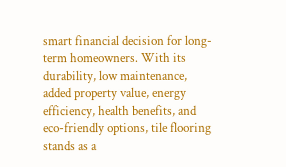smart financial decision for long-term homeowners. With its durability, low maintenance, added property value, energy efficiency, health benefits, and eco-friendly options, tile flooring stands as a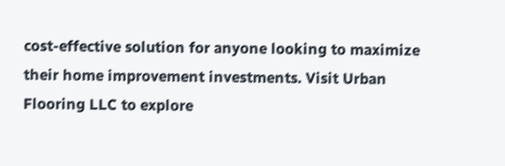cost-effective solution for anyone looking to maximize their home improvement investments. Visit Urban Flooring LLC to explore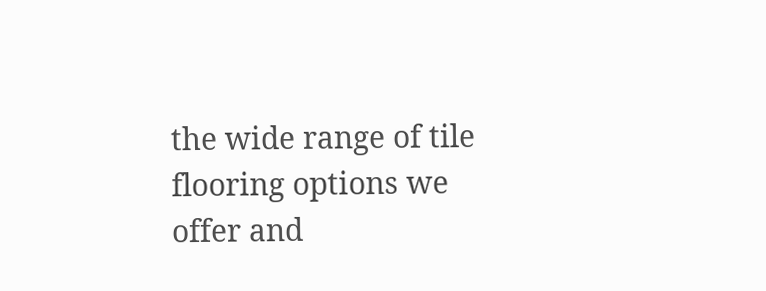the wide range of tile flooring options we offer and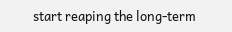start reaping the long-term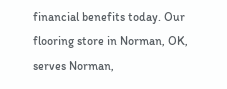financial benefits today. Our flooring store in Norman, OK, serves Norman,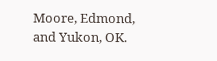Moore, Edmond, and Yukon, OK.